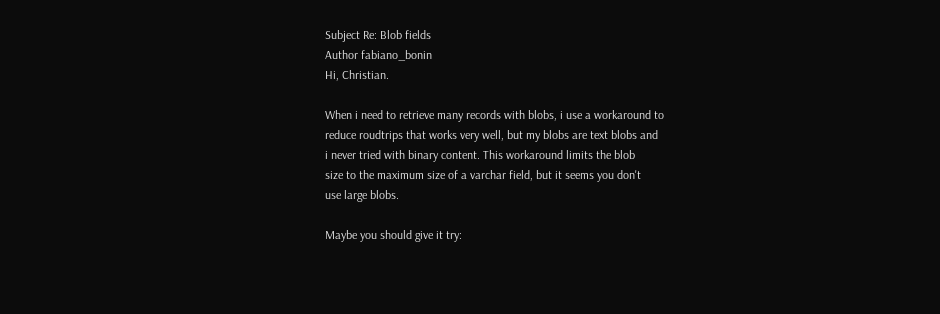Subject Re: Blob fields
Author fabiano_bonin
Hi, Christian.

When i need to retrieve many records with blobs, i use a workaround to
reduce roudtrips that works very well, but my blobs are text blobs and
i never tried with binary content. This workaround limits the blob
size to the maximum size of a varchar field, but it seems you don't
use large blobs.

Maybe you should give it try: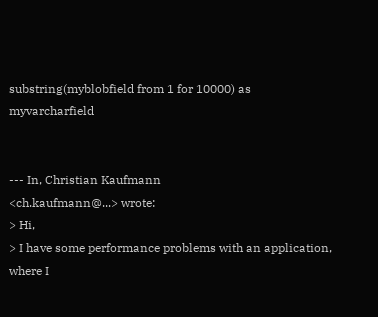substring(myblobfield from 1 for 10000) as myvarcharfield


--- In, Christian Kaufmann
<ch.kaufmann@...> wrote:
> Hi,
> I have some performance problems with an application, where I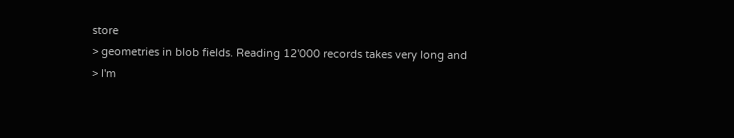store
> geometries in blob fields. Reading 12'000 records takes very long and
> I'm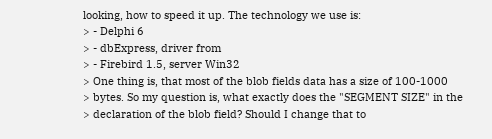looking, how to speed it up. The technology we use is:
> - Delphi 6
> - dbExpress, driver from
> - Firebird 1.5, server Win32
> One thing is, that most of the blob fields data has a size of 100-1000
> bytes. So my question is, what exactly does the "SEGMENT SIZE" in the
> declaration of the blob field? Should I change that to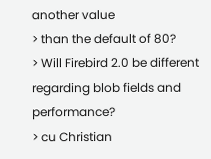another value
> than the default of 80?
> Will Firebird 2.0 be different regarding blob fields and performance?
> cu Christian